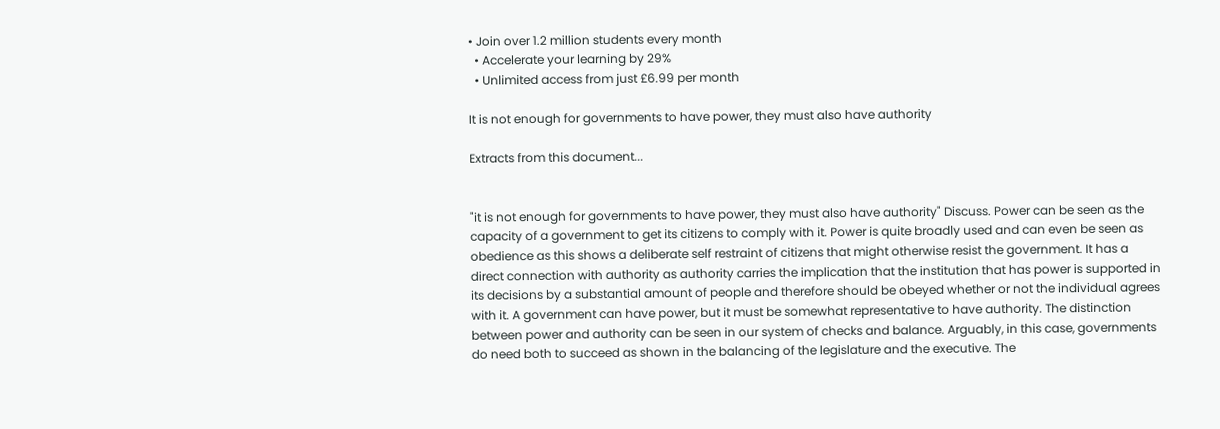• Join over 1.2 million students every month
  • Accelerate your learning by 29%
  • Unlimited access from just £6.99 per month

It is not enough for governments to have power, they must also have authority

Extracts from this document...


"it is not enough for governments to have power, they must also have authority" Discuss. Power can be seen as the capacity of a government to get its citizens to comply with it. Power is quite broadly used and can even be seen as obedience as this shows a deliberate self restraint of citizens that might otherwise resist the government. It has a direct connection with authority as authority carries the implication that the institution that has power is supported in its decisions by a substantial amount of people and therefore should be obeyed whether or not the individual agrees with it. A government can have power, but it must be somewhat representative to have authority. The distinction between power and authority can be seen in our system of checks and balance. Arguably, in this case, governments do need both to succeed as shown in the balancing of the legislature and the executive. The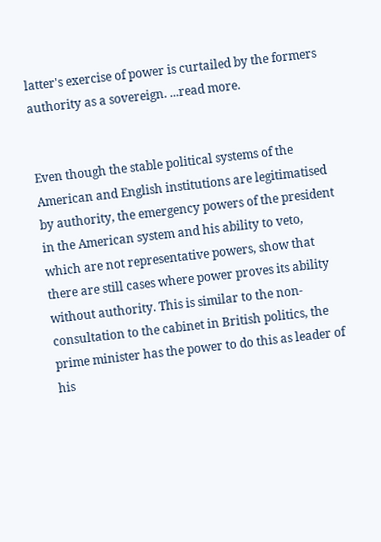latter's exercise of power is curtailed by the formers authority as a sovereign. ...read more.


Even though the stable political systems of the American and English institutions are legitimatised by authority, the emergency powers of the president in the American system and his ability to veto, which are not representative powers, show that there are still cases where power proves its ability without authority. This is similar to the non-consultation to the cabinet in British politics, the prime minister has the power to do this as leader of his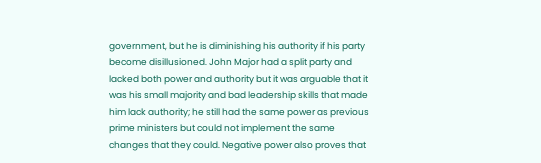government, but he is diminishing his authority if his party become disillusioned. John Major had a split party and lacked both power and authority but it was arguable that it was his small majority and bad leadership skills that made him lack authority; he still had the same power as previous prime ministers but could not implement the same changes that they could. Negative power also proves that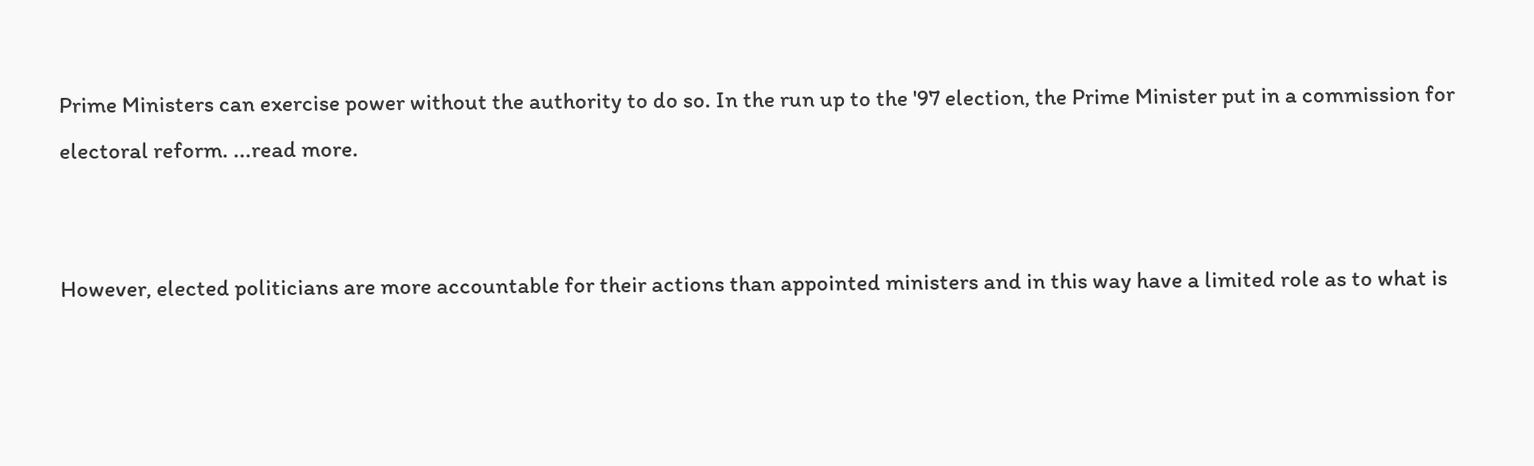Prime Ministers can exercise power without the authority to do so. In the run up to the '97 election, the Prime Minister put in a commission for electoral reform. ...read more.


However, elected politicians are more accountable for their actions than appointed ministers and in this way have a limited role as to what is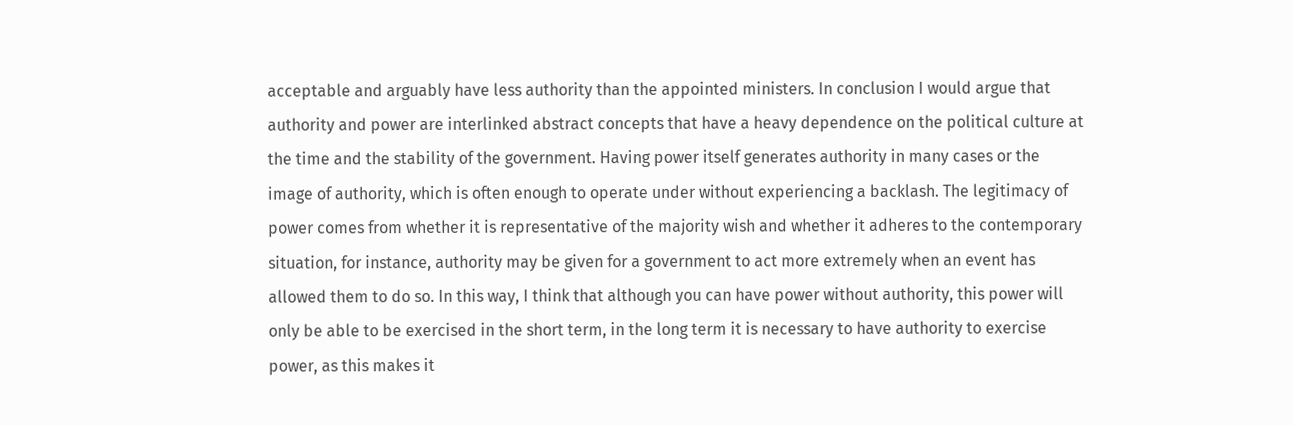acceptable and arguably have less authority than the appointed ministers. In conclusion I would argue that authority and power are interlinked abstract concepts that have a heavy dependence on the political culture at the time and the stability of the government. Having power itself generates authority in many cases or the image of authority, which is often enough to operate under without experiencing a backlash. The legitimacy of power comes from whether it is representative of the majority wish and whether it adheres to the contemporary situation, for instance, authority may be given for a government to act more extremely when an event has allowed them to do so. In this way, I think that although you can have power without authority, this power will only be able to be exercised in the short term, in the long term it is necessary to have authority to exercise power, as this makes it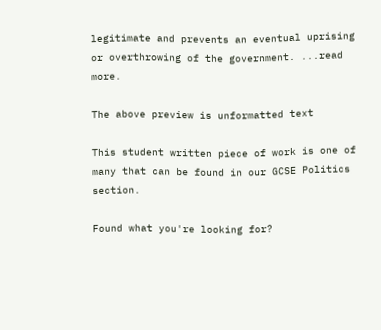legitimate and prevents an eventual uprising or overthrowing of the government. ...read more.

The above preview is unformatted text

This student written piece of work is one of many that can be found in our GCSE Politics section.

Found what you're looking for?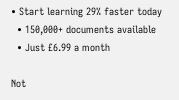• Start learning 29% faster today
  • 150,000+ documents available
  • Just £6.99 a month

Not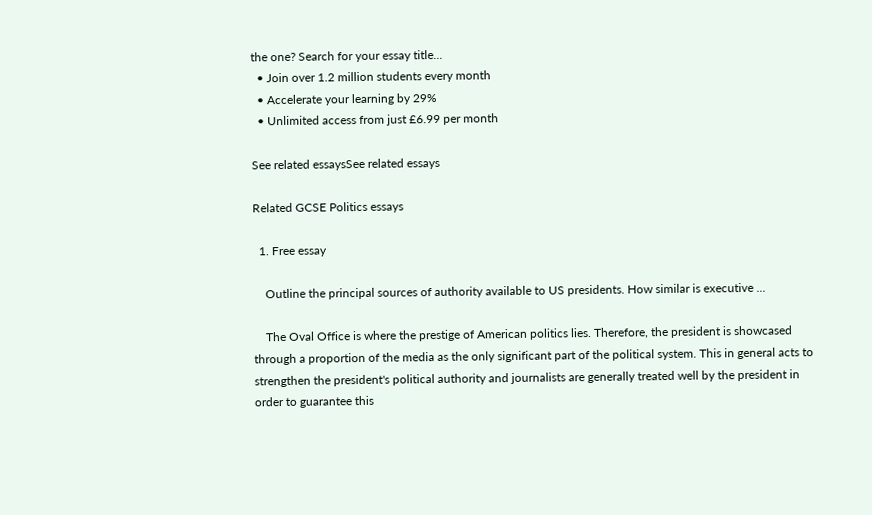the one? Search for your essay title...
  • Join over 1.2 million students every month
  • Accelerate your learning by 29%
  • Unlimited access from just £6.99 per month

See related essaysSee related essays

Related GCSE Politics essays

  1. Free essay

    Outline the principal sources of authority available to US presidents. How similar is executive ...

    The Oval Office is where the prestige of American politics lies. Therefore, the president is showcased through a proportion of the media as the only significant part of the political system. This in general acts to strengthen the president's political authority and journalists are generally treated well by the president in order to guarantee this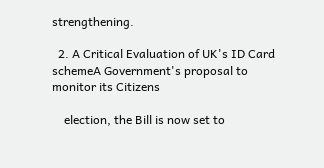strengthening.

  2. A Critical Evaluation of UK's ID Card schemeA Government's proposal to monitor its Citizens

    election, the Bill is now set to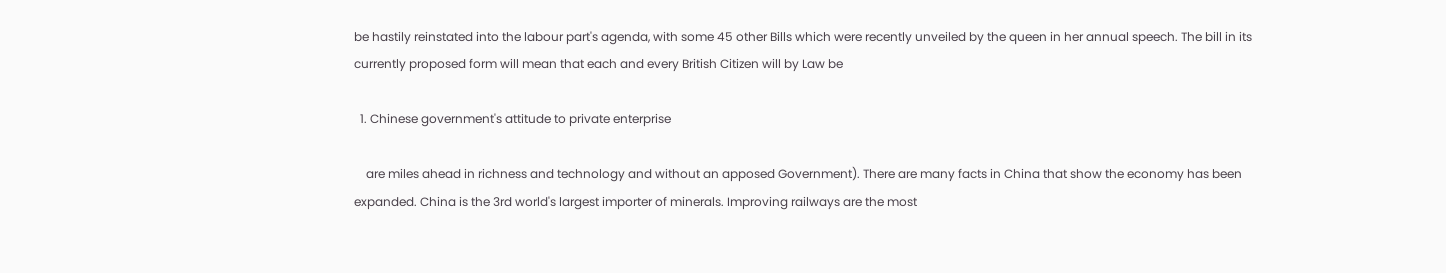be hastily reinstated into the labour part's agenda, with some 45 other Bills which were recently unveiled by the queen in her annual speech. The bill in its currently proposed form will mean that each and every British Citizen will by Law be

  1. Chinese government's attitude to private enterprise

    are miles ahead in richness and technology and without an apposed Government). There are many facts in China that show the economy has been expanded. China is the 3rd world's largest importer of minerals. Improving railways are the most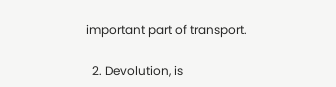important part of transport.

  2. Devolution, is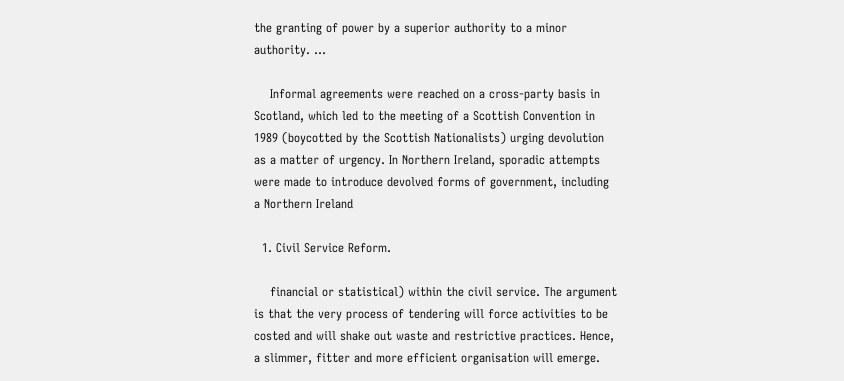the granting of power by a superior authority to a minor authority. ...

    Informal agreements were reached on a cross-party basis in Scotland, which led to the meeting of a Scottish Convention in 1989 (boycotted by the Scottish Nationalists) urging devolution as a matter of urgency. In Northern Ireland, sporadic attempts were made to introduce devolved forms of government, including a Northern Ireland

  1. Civil Service Reform.

    financial or statistical) within the civil service. The argument is that the very process of tendering will force activities to be costed and will shake out waste and restrictive practices. Hence, a slimmer, fitter and more efficient organisation will emerge.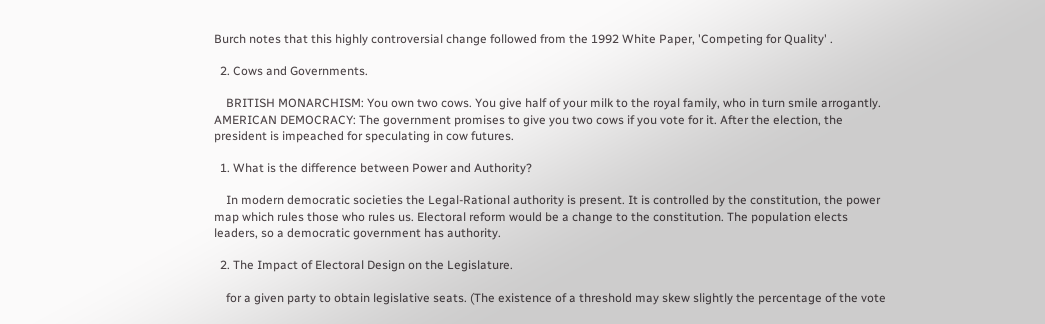Burch notes that this highly controversial change followed from the 1992 White Paper, 'Competing for Quality' .

  2. Cows and Governments.

    BRITISH MONARCHISM: You own two cows. You give half of your milk to the royal family, who in turn smile arrogantly. AMERICAN DEMOCRACY: The government promises to give you two cows if you vote for it. After the election, the president is impeached for speculating in cow futures.

  1. What is the difference between Power and Authority?

    In modern democratic societies the Legal-Rational authority is present. It is controlled by the constitution, the power map which rules those who rules us. Electoral reform would be a change to the constitution. The population elects leaders, so a democratic government has authority.

  2. The Impact of Electoral Design on the Legislature.

    for a given party to obtain legislative seats. (The existence of a threshold may skew slightly the percentage of the vote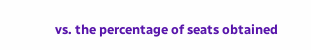vs. the percentage of seats obtained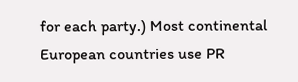for each party.) Most continental European countries use PR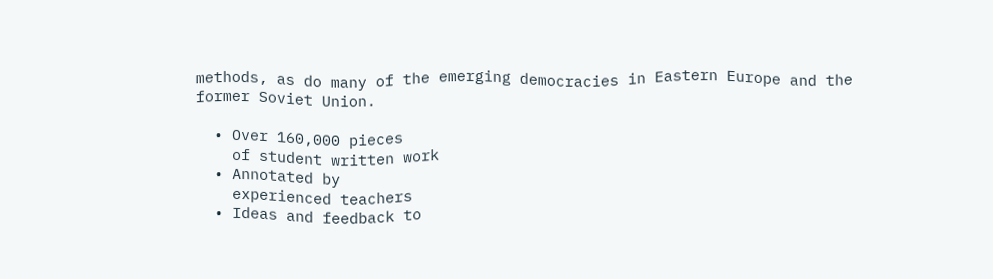methods, as do many of the emerging democracies in Eastern Europe and the former Soviet Union.

  • Over 160,000 pieces
    of student written work
  • Annotated by
    experienced teachers
  • Ideas and feedback to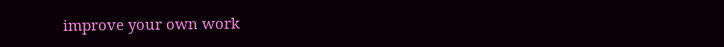improve your own work